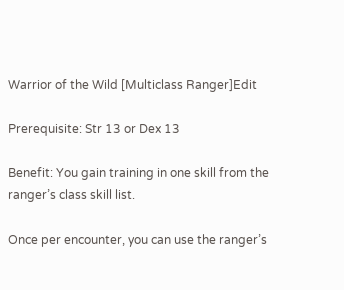Warrior of the Wild [Multiclass Ranger]Edit

Prerequisite: Str 13 or Dex 13

Benefit: You gain training in one skill from the ranger’s class skill list.

Once per encounter, you can use the ranger’s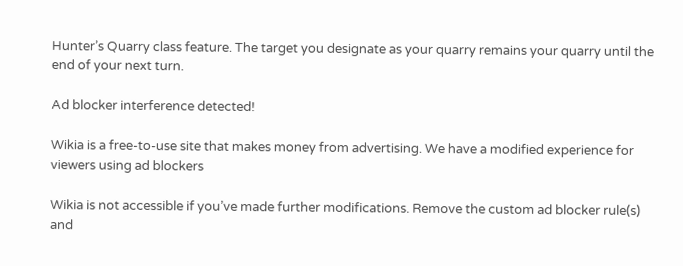Hunter’s Quarry class feature. The target you designate as your quarry remains your quarry until the end of your next turn.

Ad blocker interference detected!

Wikia is a free-to-use site that makes money from advertising. We have a modified experience for viewers using ad blockers

Wikia is not accessible if you’ve made further modifications. Remove the custom ad blocker rule(s) and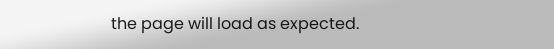the page will load as expected.